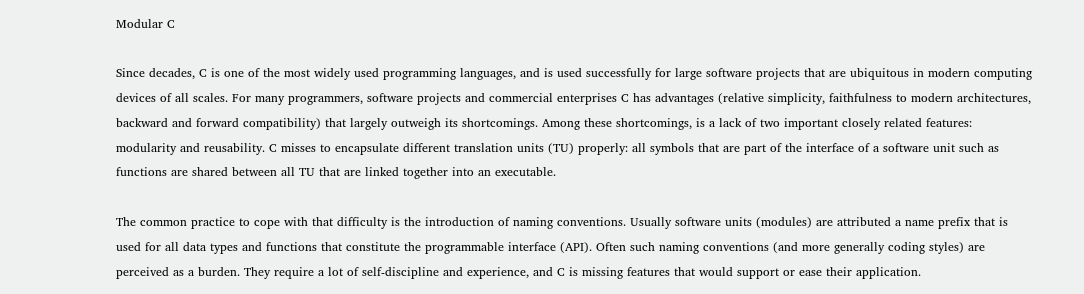Modular C

Since decades, C is one of the most widely used programming languages, and is used successfully for large software projects that are ubiquitous in modern computing devices of all scales. For many programmers, software projects and commercial enterprises C has advantages (relative simplicity, faithfulness to modern architectures, backward and forward compatibility) that largely outweigh its shortcomings. Among these shortcomings, is a lack of two important closely related features: modularity and reusability. C misses to encapsulate different translation units (TU) properly: all symbols that are part of the interface of a software unit such as functions are shared between all TU that are linked together into an executable.

The common practice to cope with that difficulty is the introduction of naming conventions. Usually software units (modules) are attributed a name prefix that is used for all data types and functions that constitute the programmable interface (API). Often such naming conventions (and more generally coding styles) are perceived as a burden. They require a lot of self-discipline and experience, and C is missing features that would support or ease their application.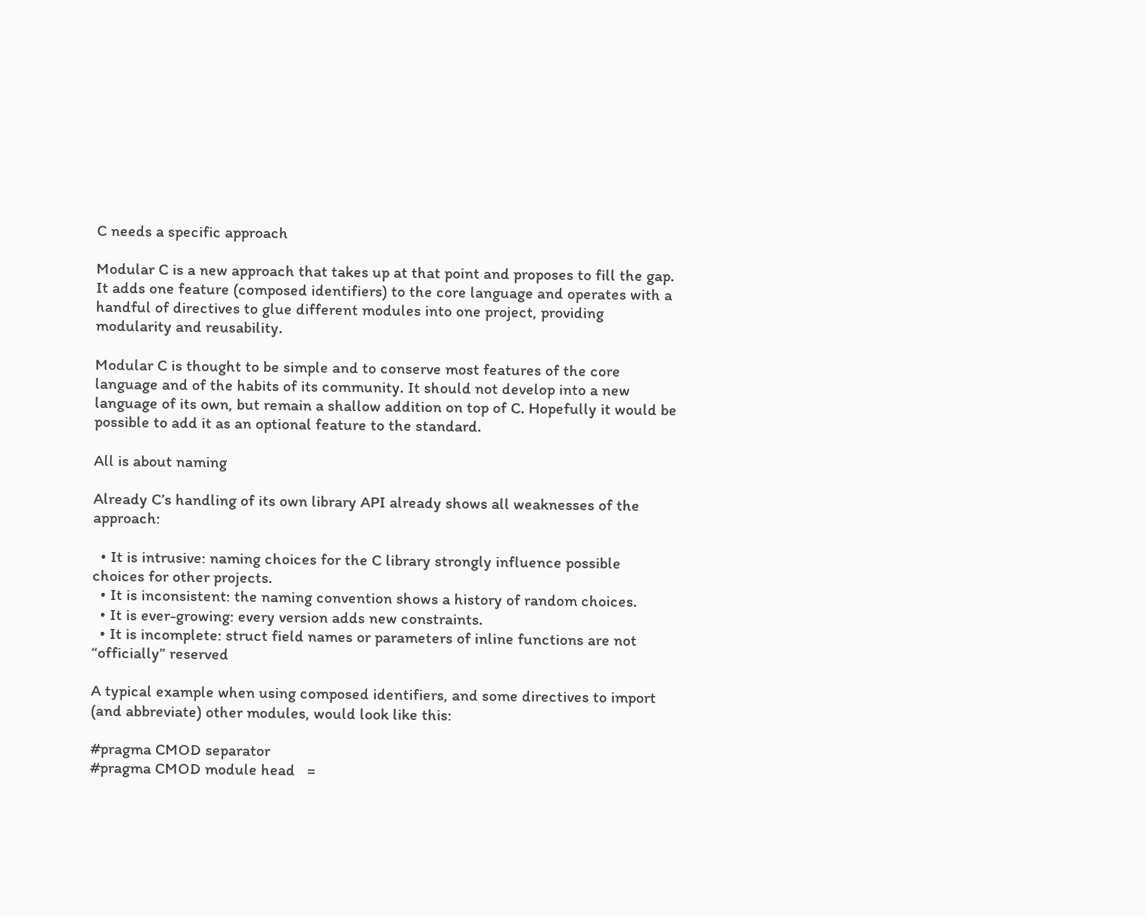C needs a specific approach

Modular C is a new approach that takes up at that point and proposes to fill the gap. It adds one feature (composed identifiers) to the core language and operates with a handful of directives to glue different modules into one project, providing modularity and reusability.

Modular C is thought to be simple and to conserve most features of the core language and of the habits of its community. It should not develop into a new language of its own, but remain a shallow addition on top of C. Hopefully it would be possible to add it as an optional feature to the standard.

All is about naming

Already C’s handling of its own library API already shows all weaknesses of the approach:

  • It is intrusive: naming choices for the C library strongly influence possible choices for other projects.
  • It is inconsistent: the naming convention shows a history of random choices.
  • It is ever-growing: every version adds new constraints.
  • It is incomplete: struct field names or parameters of inline functions are not “officially” reserved

A typical example when using composed identifiers, and some directives to import (and abbreviate) other modules, would look like this:

#pragma CMOD separator
#pragma CMOD module head   =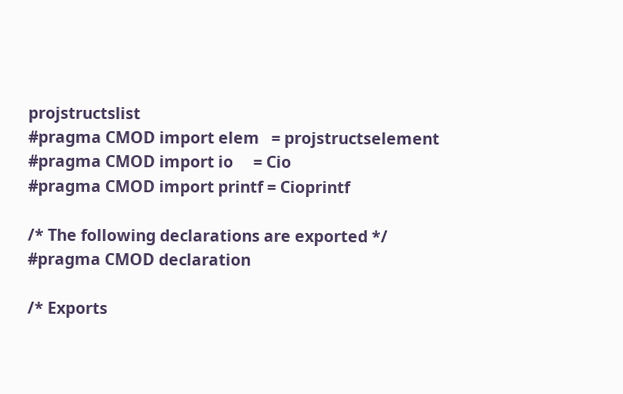projstructslist
#pragma CMOD import elem   = projstructselement
#pragma CMOD import io     = Cio
#pragma CMOD import printf = Cioprintf

/* The following declarations are exported */
#pragma CMOD declaration

/* Exports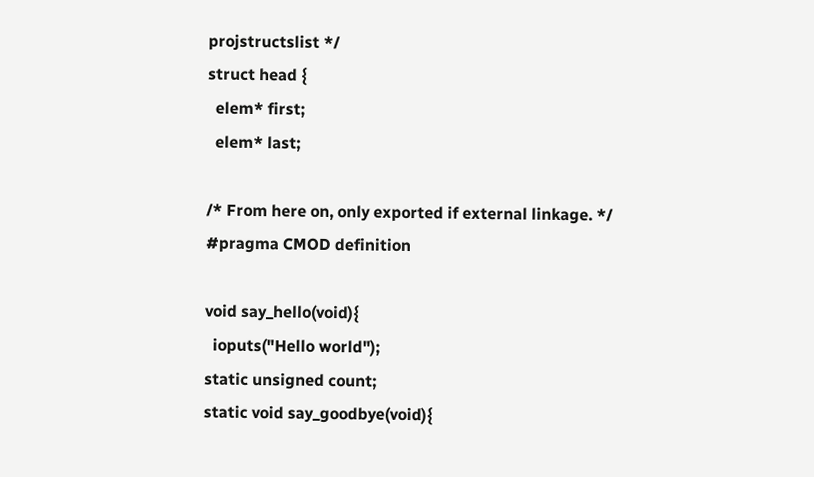projstructslist */
struct head {
  elem* first;
  elem* last;

/* From here on, only exported if external linkage. */
#pragma CMOD definition

void say_hello(void){
  ioputs("Hello world");
static unsigned count;
static void say_goodbye(void){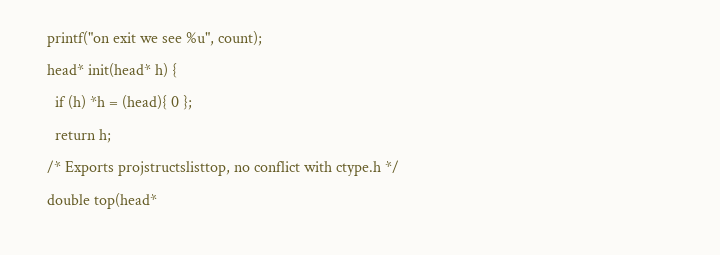printf("on exit we see %u", count);
head* init(head* h) {
  if (h) *h = (head){ 0 };
  return h;
/* Exports projstructslisttop, no conflict with ctype.h */
double top(head*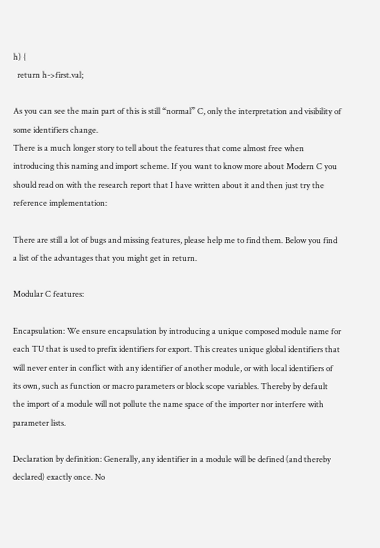h) {
  return h->first.val;

As you can see the main part of this is still “normal” C, only the interpretation and visibility of some identifiers change.
There is a much longer story to tell about the features that come almost free when introducing this naming and import scheme. If you want to know more about Modern C you should read on with the research report that I have written about it and then just try the reference implementation:

There are still a lot of bugs and missing features, please help me to find them. Below you find a list of the advantages that you might get in return.

Modular C features:

Encapsulation: We ensure encapsulation by introducing a unique composed module name for each TU that is used to prefix identifiers for export. This creates unique global identifiers that will never enter in conflict with any identifier of another module, or with local identifiers of its own, such as function or macro parameters or block scope variables. Thereby by default the import of a module will not pollute the name space of the importer nor interfere with parameter lists.

Declaration by definition: Generally, any identifier in a module will be defined (and thereby declared) exactly once. No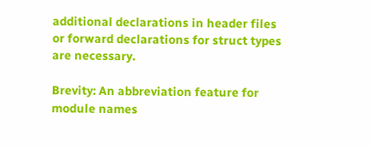additional declarations in header files or forward declarations for struct types are necessary.

Brevity: An abbreviation feature for module names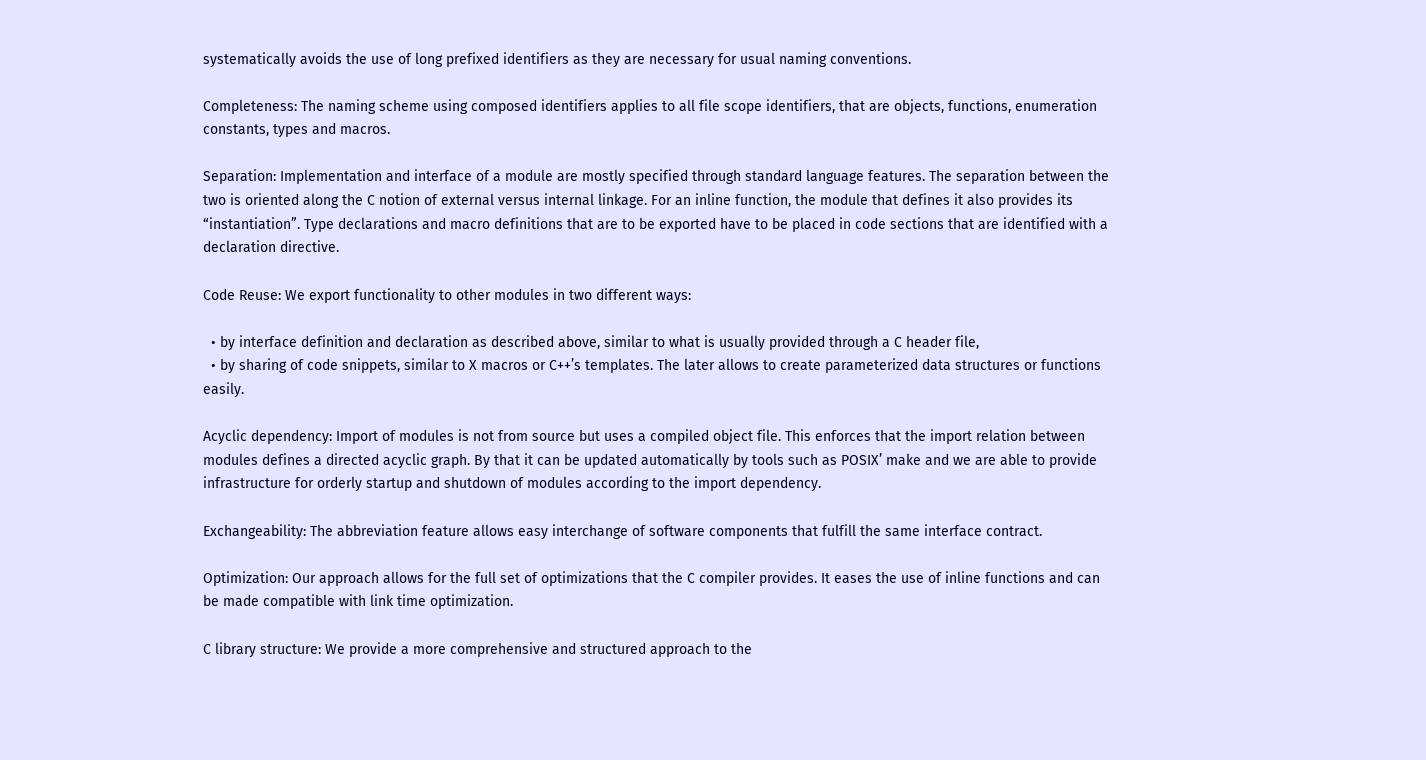systematically avoids the use of long prefixed identifiers as they are necessary for usual naming conventions.

Completeness: The naming scheme using composed identifiers applies to all file scope identifiers, that are objects, functions, enumeration constants, types and macros.

Separation: Implementation and interface of a module are mostly specified through standard language features. The separation between the two is oriented along the C notion of external versus internal linkage. For an inline function, the module that defines it also provides its “instantiation”. Type declarations and macro definitions that are to be exported have to be placed in code sections that are identified with a declaration directive.

Code Reuse: We export functionality to other modules in two different ways:

  • by interface definition and declaration as described above, similar to what is usually provided through a C header file,
  • by sharing of code snippets, similar to X macros or C++’s templates. The later allows to create parameterized data structures or functions easily.

Acyclic dependency: Import of modules is not from source but uses a compiled object file. This enforces that the import relation between modules defines a directed acyclic graph. By that it can be updated automatically by tools such as POSIX’ make and we are able to provide infrastructure for orderly startup and shutdown of modules according to the import dependency.

Exchangeability: The abbreviation feature allows easy interchange of software components that fulfill the same interface contract.

Optimization: Our approach allows for the full set of optimizations that the C compiler provides. It eases the use of inline functions and can be made compatible with link time optimization.

C library structure: We provide a more comprehensive and structured approach to the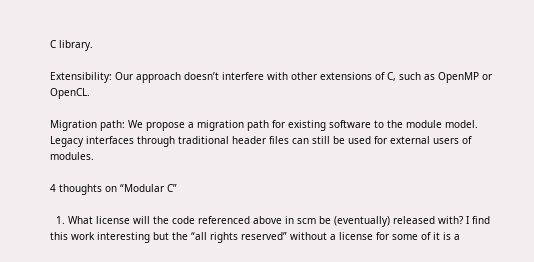C library.

Extensibility: Our approach doesn’t interfere with other extensions of C, such as OpenMP or OpenCL.

Migration path: We propose a migration path for existing software to the module model. Legacy interfaces through traditional header files can still be used for external users of modules.

4 thoughts on “Modular C”

  1. What license will the code referenced above in scm be (eventually) released with? I find this work interesting but the “all rights reserved” without a license for some of it is a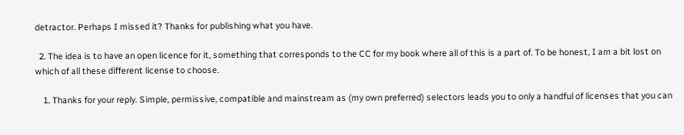detractor. Perhaps I missed it? Thanks for publishing what you have.

  2. The idea is to have an open licence for it, something that corresponds to the CC for my book where all of this is a part of. To be honest, I am a bit lost on which of all these different license to choose.

    1. Thanks for your reply. Simple, permissive, compatible and mainstream as (my own preferred) selectors leads you to only a handful of licenses that you can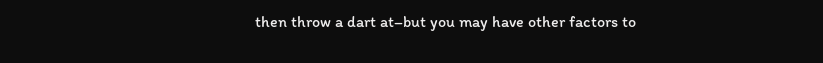then throw a dart at–but you may have other factors to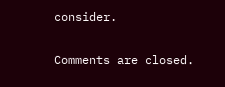consider.

Comments are closed.